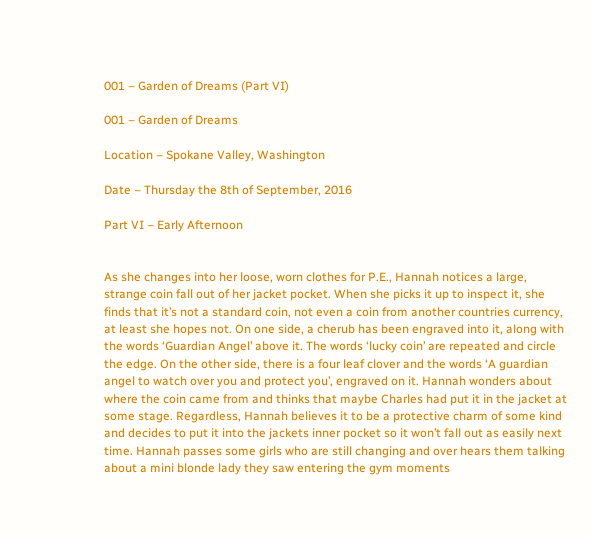001 – Garden of Dreams (Part VI)

001 – Garden of Dreams

Location – Spokane Valley, Washington

Date – Thursday the 8th of September, 2016

Part VI – Early Afternoon


As she changes into her loose, worn clothes for P.E., Hannah notices a large, strange coin fall out of her jacket pocket. When she picks it up to inspect it, she finds that it’s not a standard coin, not even a coin from another countries currency, at least she hopes not. On one side, a cherub has been engraved into it, along with the words ‘Guardian Angel’ above it. The words ‘lucky coin’ are repeated and circle the edge. On the other side, there is a four leaf clover and the words ‘A guardian angel to watch over you and protect you’, engraved on it. Hannah wonders about where the coin came from and thinks that maybe Charles had put it in the jacket at some stage. Regardless, Hannah believes it to be a protective charm of some kind and decides to put it into the jackets inner pocket so it won’t fall out as easily next time. Hannah passes some girls who are still changing and over hears them talking about a mini blonde lady they saw entering the gym moments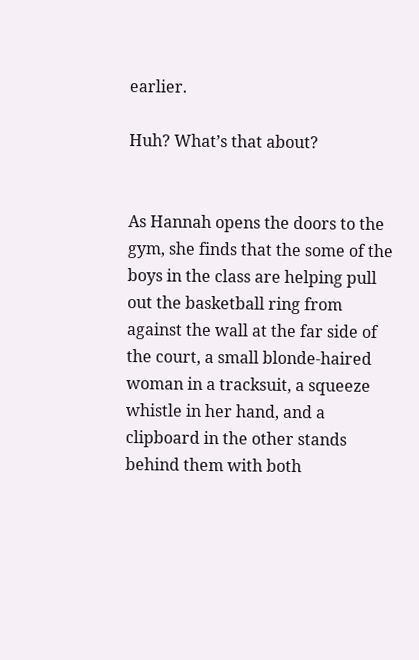earlier.

Huh? What’s that about?


As Hannah opens the doors to the gym, she finds that the some of the boys in the class are helping pull out the basketball ring from against the wall at the far side of the court, a small blonde-haired woman in a tracksuit, a squeeze whistle in her hand, and a clipboard in the other stands behind them with both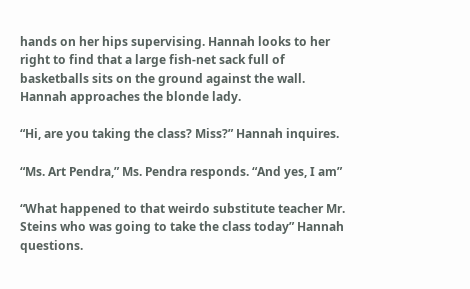hands on her hips supervising. Hannah looks to her right to find that a large fish-net sack full of basketballs sits on the ground against the wall. Hannah approaches the blonde lady.

“Hi, are you taking the class? Miss?” Hannah inquires.

“Ms. Art Pendra,” Ms. Pendra responds. “And yes, I am”

“What happened to that weirdo substitute teacher Mr. Steins who was going to take the class today” Hannah questions.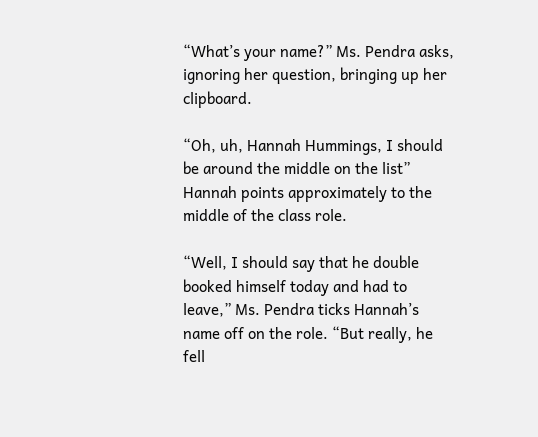“What’s your name?” Ms. Pendra asks, ignoring her question, bringing up her clipboard.

“Oh, uh, Hannah Hummings, I should be around the middle on the list” Hannah points approximately to the middle of the class role.

“Well, I should say that he double booked himself today and had to leave,” Ms. Pendra ticks Hannah’s name off on the role. “But really, he fell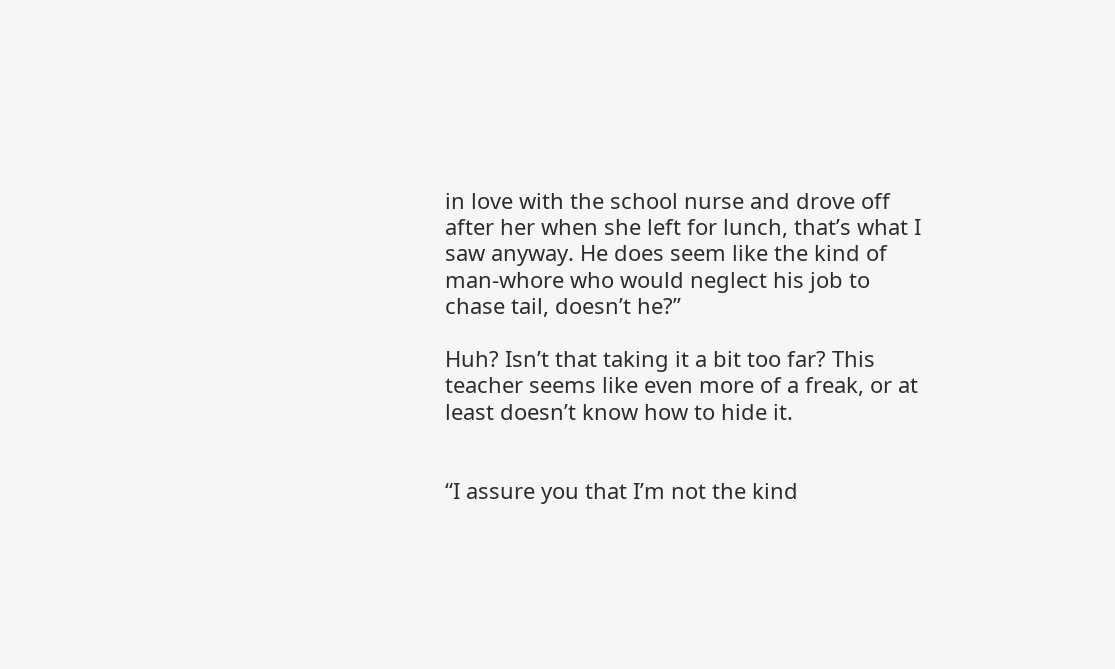in love with the school nurse and drove off after her when she left for lunch, that’s what I saw anyway. He does seem like the kind of man-whore who would neglect his job to chase tail, doesn’t he?”

Huh? Isn’t that taking it a bit too far? This teacher seems like even more of a freak, or at least doesn’t know how to hide it.


“I assure you that I’m not the kind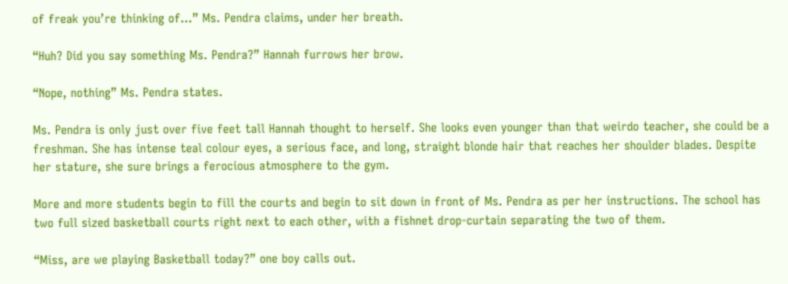of freak you’re thinking of…” Ms. Pendra claims, under her breath.

“Huh? Did you say something Ms. Pendra?” Hannah furrows her brow.

“Nope, nothing” Ms. Pendra states.

Ms. Pendra is only just over five feet tall Hannah thought to herself. She looks even younger than that weirdo teacher, she could be a freshman. She has intense teal colour eyes, a serious face, and long, straight blonde hair that reaches her shoulder blades. Despite her stature, she sure brings a ferocious atmosphere to the gym.

More and more students begin to fill the courts and begin to sit down in front of Ms. Pendra as per her instructions. The school has two full sized basketball courts right next to each other, with a fishnet drop-curtain separating the two of them.

“Miss, are we playing Basketball today?” one boy calls out.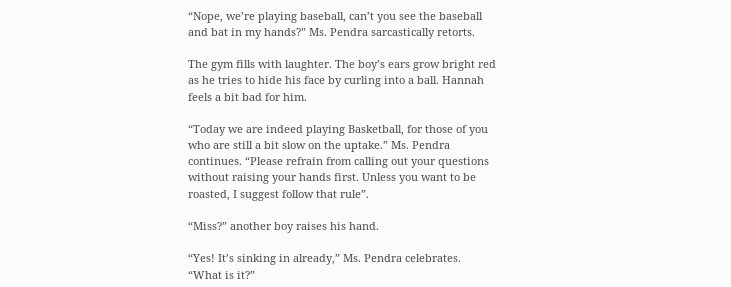“Nope, we’re playing baseball, can’t you see the baseball and bat in my hands?” Ms. Pendra sarcastically retorts.

The gym fills with laughter. The boy’s ears grow bright red as he tries to hide his face by curling into a ball. Hannah feels a bit bad for him.

“Today we are indeed playing Basketball, for those of you who are still a bit slow on the uptake.” Ms. Pendra continues. “Please refrain from calling out your questions without raising your hands first. Unless you want to be roasted, I suggest follow that rule”.

“Miss?” another boy raises his hand.

“Yes! It’s sinking in already,” Ms. Pendra celebrates. “What is it?”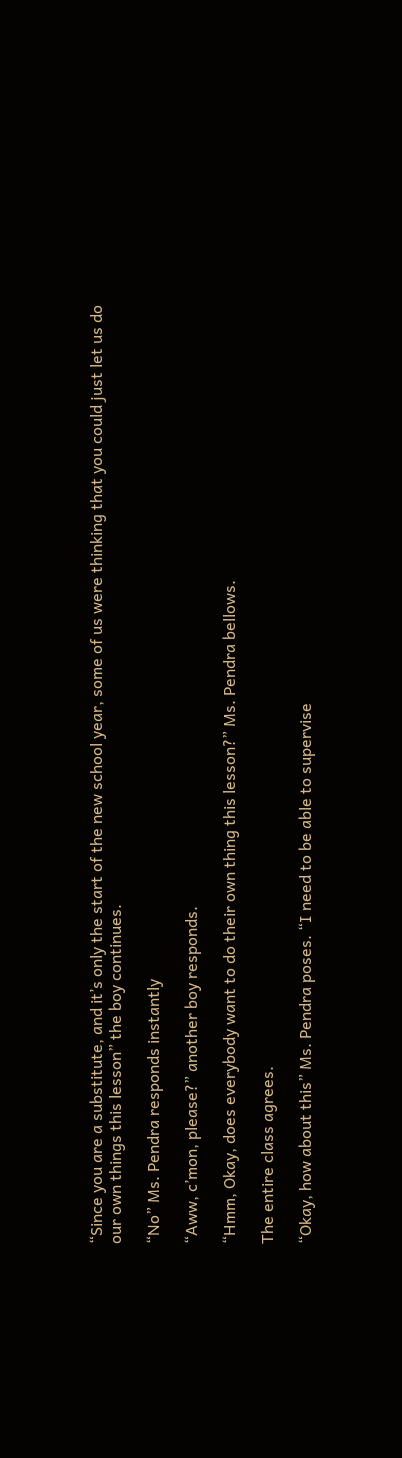“Since you are a substitute, and it’s only the start of the new school year, some of us were thinking that you could just let us do our own things this lesson” the boy continues.

“No” Ms. Pendra responds instantly

“Aww, c’mon, please?” another boy responds.

“Hmm, Okay, does everybody want to do their own thing this lesson?” Ms. Pendra bellows.

The entire class agrees.

“Okay, how about this” Ms. Pendra poses. “I need to be able to supervise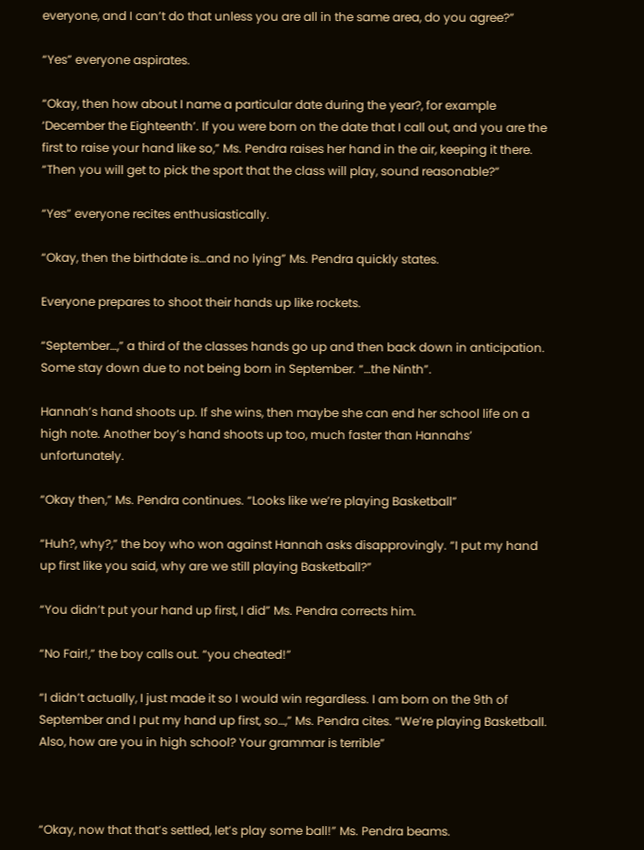everyone, and I can’t do that unless you are all in the same area, do you agree?”

“Yes” everyone aspirates.

“Okay, then how about I name a particular date during the year?, for example ‘December the Eighteenth’. If you were born on the date that I call out, and you are the first to raise your hand like so,” Ms. Pendra raises her hand in the air, keeping it there. “Then you will get to pick the sport that the class will play, sound reasonable?”

“Yes” everyone recites enthusiastically.

“Okay, then the birthdate is…and no lying” Ms. Pendra quickly states.

Everyone prepares to shoot their hands up like rockets.

“September…,” a third of the classes hands go up and then back down in anticipation. Some stay down due to not being born in September. “…the Ninth”.

Hannah’s hand shoots up. If she wins, then maybe she can end her school life on a high note. Another boy’s hand shoots up too, much faster than Hannahs’ unfortunately.

“Okay then,” Ms. Pendra continues. “Looks like we’re playing Basketball”

“Huh?, why?,” the boy who won against Hannah asks disapprovingly. “I put my hand up first like you said, why are we still playing Basketball?”

“You didn’t put your hand up first, I did” Ms. Pendra corrects him.

“No Fair!,” the boy calls out. “you cheated!”

“I didn’t actually, I just made it so I would win regardless. I am born on the 9th of September and I put my hand up first, so…,” Ms. Pendra cites. “We’re playing Basketball. Also, how are you in high school? Your grammar is terrible”



“Okay, now that that’s settled, let’s play some ball!” Ms. Pendra beams.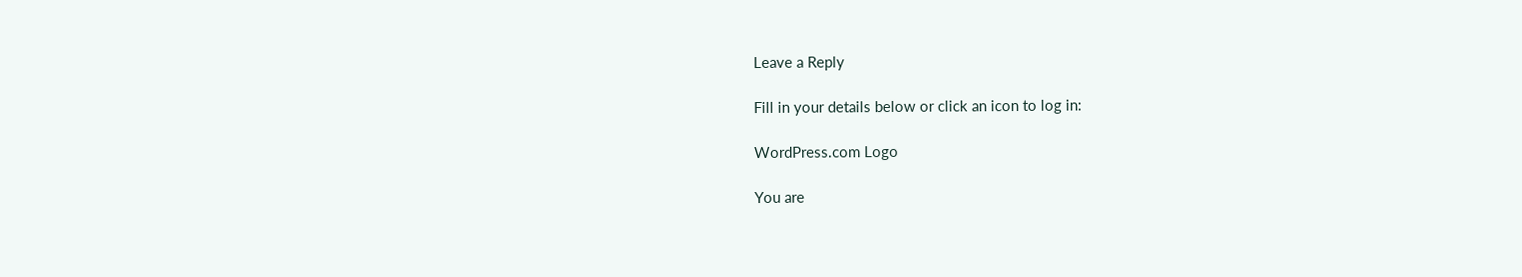Leave a Reply

Fill in your details below or click an icon to log in:

WordPress.com Logo

You are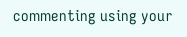commenting using your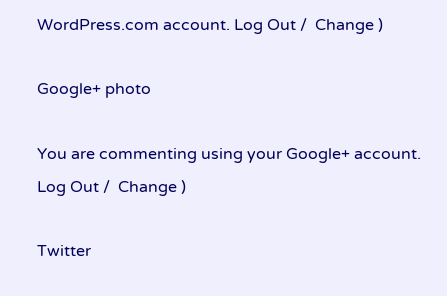WordPress.com account. Log Out /  Change )

Google+ photo

You are commenting using your Google+ account. Log Out /  Change )

Twitter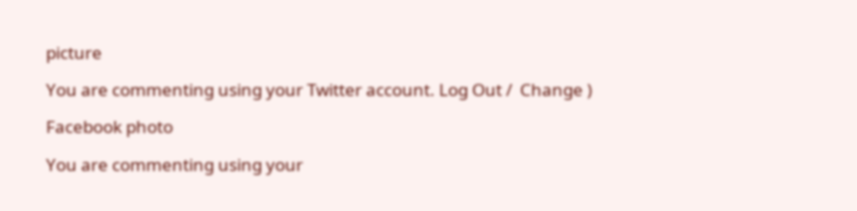picture

You are commenting using your Twitter account. Log Out /  Change )

Facebook photo

You are commenting using your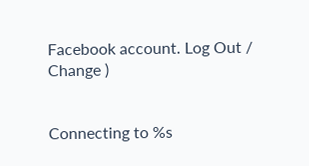Facebook account. Log Out /  Change )


Connecting to %s